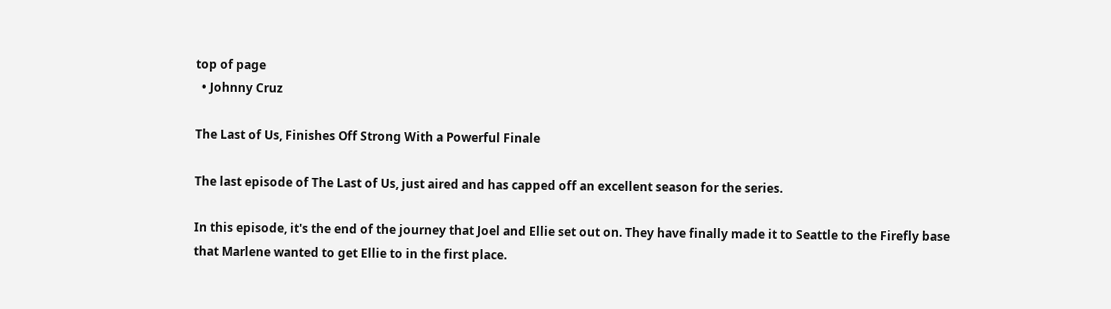top of page
  • Johnny Cruz

The Last of Us, Finishes Off Strong With a Powerful Finale

The last episode of The Last of Us, just aired and has capped off an excellent season for the series.

In this episode, it's the end of the journey that Joel and Ellie set out on. They have finally made it to Seattle to the Firefly base that Marlene wanted to get Ellie to in the first place.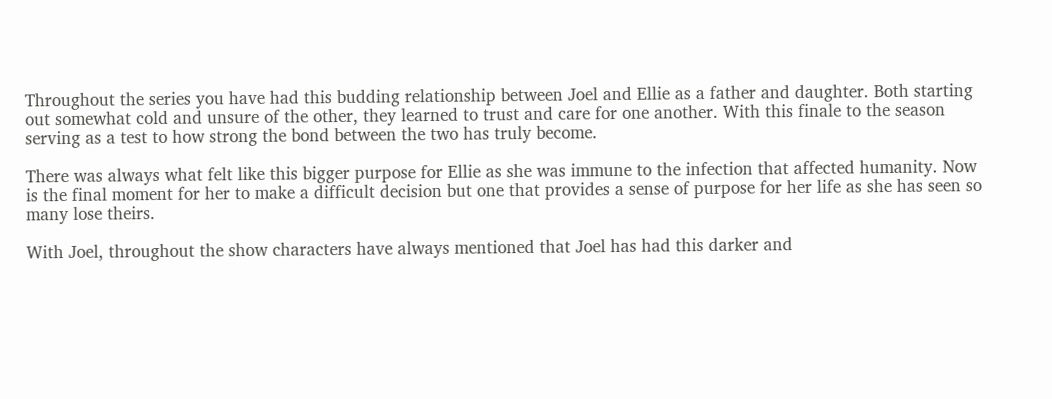Throughout the series you have had this budding relationship between Joel and Ellie as a father and daughter. Both starting out somewhat cold and unsure of the other, they learned to trust and care for one another. With this finale to the season serving as a test to how strong the bond between the two has truly become.

There was always what felt like this bigger purpose for Ellie as she was immune to the infection that affected humanity. Now is the final moment for her to make a difficult decision but one that provides a sense of purpose for her life as she has seen so many lose theirs.

With Joel, throughout the show characters have always mentioned that Joel has had this darker and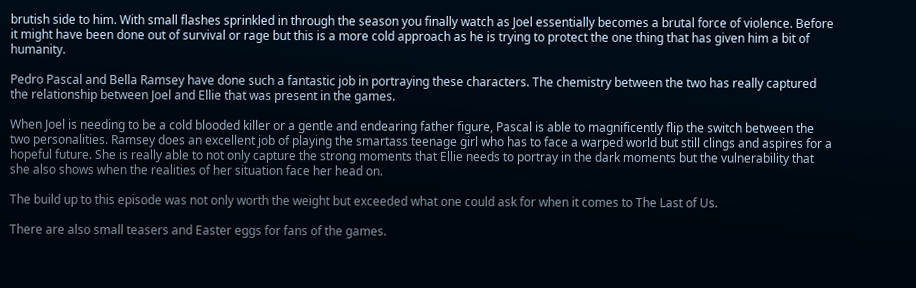brutish side to him. With small flashes sprinkled in through the season you finally watch as Joel essentially becomes a brutal force of violence. Before it might have been done out of survival or rage but this is a more cold approach as he is trying to protect the one thing that has given him a bit of humanity.

Pedro Pascal and Bella Ramsey have done such a fantastic job in portraying these characters. The chemistry between the two has really captured the relationship between Joel and Ellie that was present in the games.

When Joel is needing to be a cold blooded killer or a gentle and endearing father figure, Pascal is able to magnificently flip the switch between the two personalities. Ramsey does an excellent job of playing the smartass teenage girl who has to face a warped world but still clings and aspires for a hopeful future. She is really able to not only capture the strong moments that Ellie needs to portray in the dark moments but the vulnerability that she also shows when the realities of her situation face her head on.

The build up to this episode was not only worth the weight but exceeded what one could ask for when it comes to The Last of Us.

There are also small teasers and Easter eggs for fans of the games.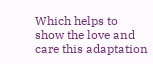Which helps to show the love and care this adaptation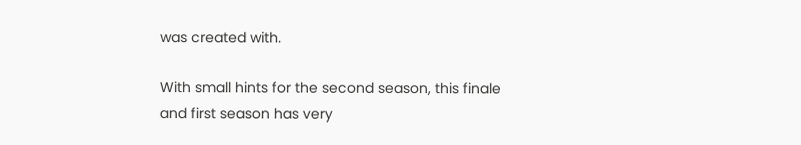was created with.

With small hints for the second season, this finale and first season has very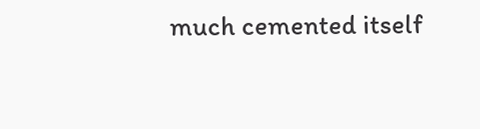much cemented itself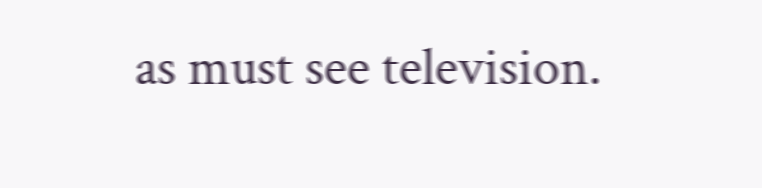as must see television.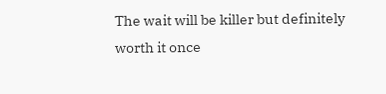The wait will be killer but definitely worth it once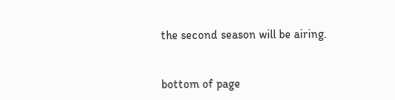the second season will be airing.


bottom of page